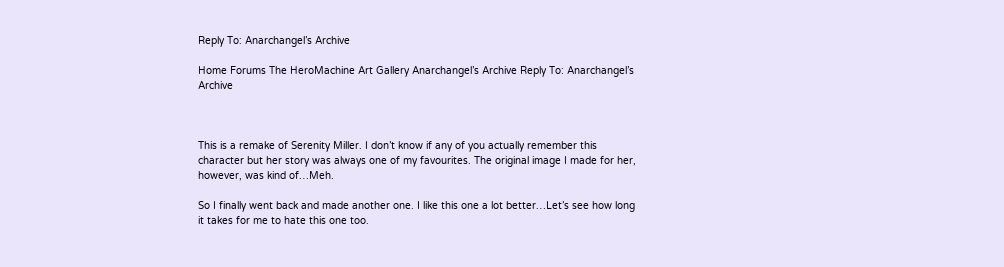Reply To: Anarchangel’s Archive

Home Forums The HeroMachine Art Gallery Anarchangel’s Archive Reply To: Anarchangel’s Archive



This is a remake of Serenity Miller. I don’t know if any of you actually remember this character but her story was always one of my favourites. The original image I made for her, however, was kind of…Meh.

So I finally went back and made another one. I like this one a lot better…Let’s see how long it takes for me to hate this one too.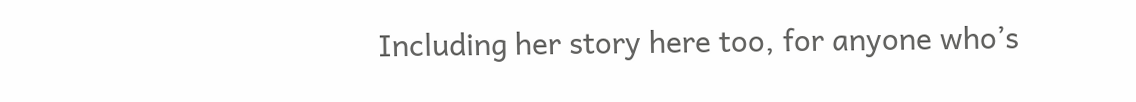Including her story here too, for anyone who’s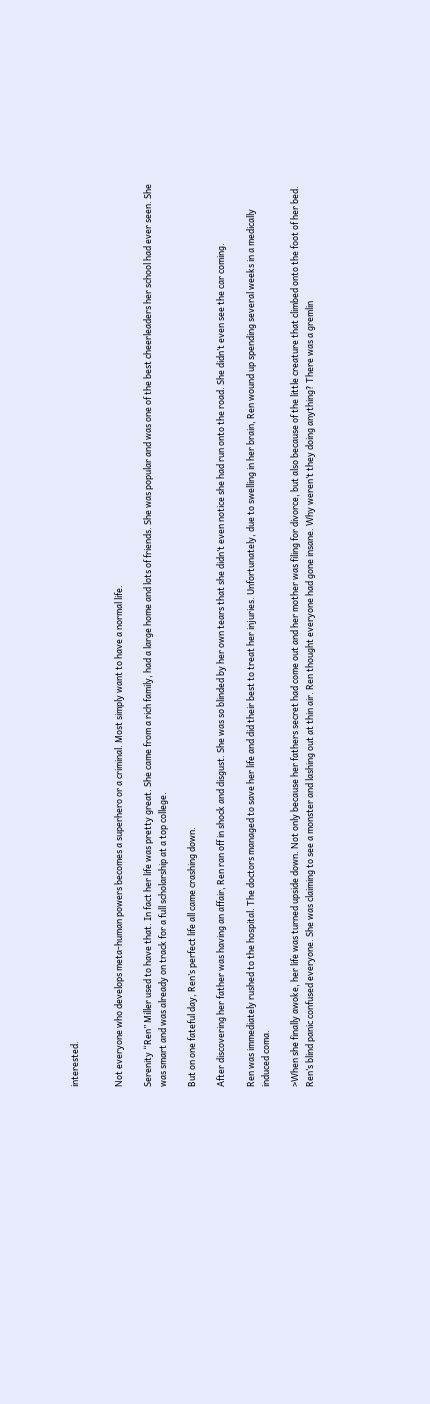interested.


Not everyone who develops meta-human powers becomes a superhero or a criminal. Most simply want to have a normal life.

Serenity “Ren” Miller used to have that. In fact her life was pretty great. She came from a rich family, had a large home and lots of friends. She was popular and was one of the best cheerleaders her school had ever seen. She was smart and was already on track for a full scholarship at a top college.

But on one fateful day, Ren’s perfect life all came crashing down.

After discovering her father was having an affair, Ren ran off in shock and disgust. She was so blinded by her own tears that she didn’t even notice she had run onto the road. She didn’t even see the car coming.

Ren was immediately rushed to the hospital. The doctors managed to save her life and did their best to treat her injuries. Unfortunately, due to swelling in her brain, Ren wound up spending several weeks in a medically induced coma.

>When she finally awoke, her life was turned upside down. Not only because her fathers secret had come out and her mother was filing for divorce, but also because of the little creature that climbed onto the foot of her bed. Ren’s blind panic confused everyone. She was claiming to see a monster and lashing out at thin air. Ren thought everyone had gone insane. Why weren’t they doing anything? There was a gremlin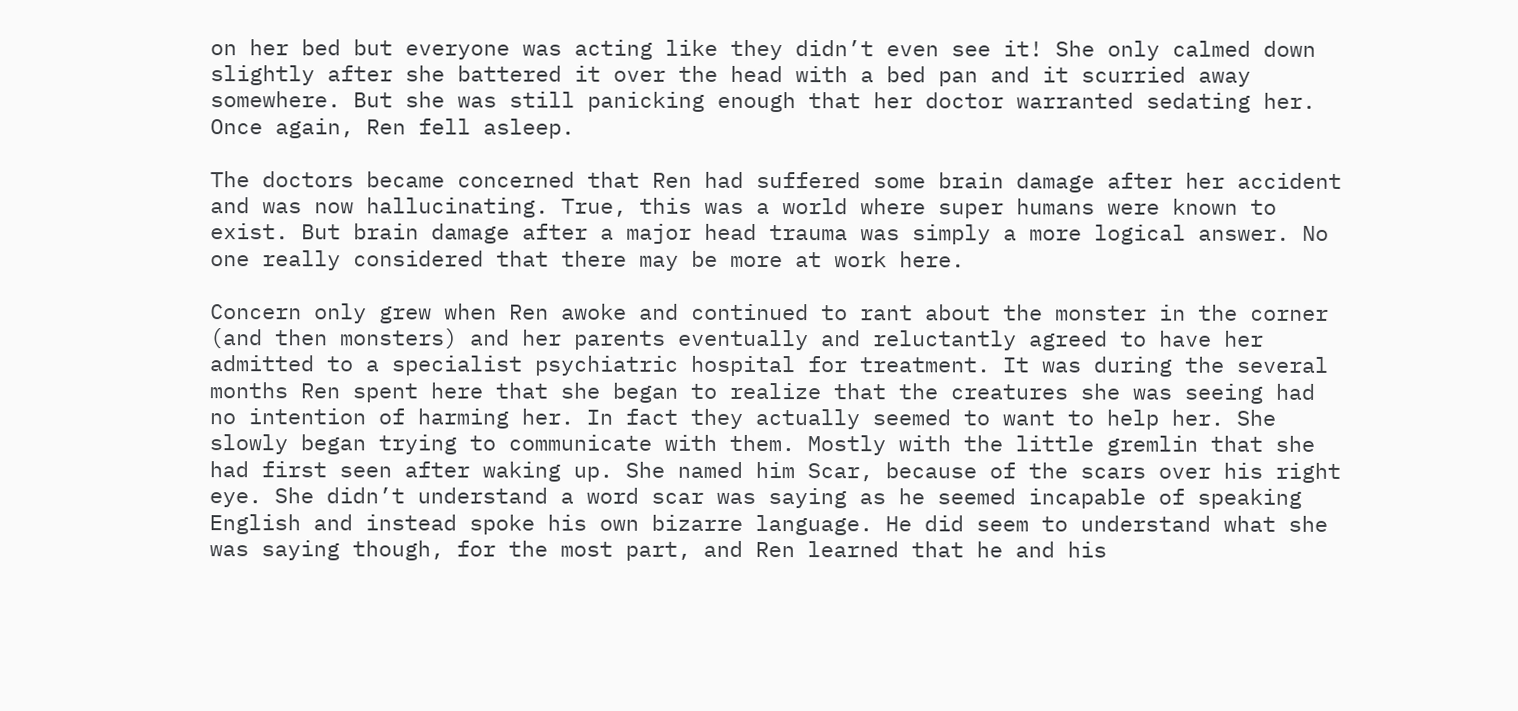on her bed but everyone was acting like they didn’t even see it! She only calmed down slightly after she battered it over the head with a bed pan and it scurried away somewhere. But she was still panicking enough that her doctor warranted sedating her. Once again, Ren fell asleep.

The doctors became concerned that Ren had suffered some brain damage after her accident and was now hallucinating. True, this was a world where super humans were known to exist. But brain damage after a major head trauma was simply a more logical answer. No one really considered that there may be more at work here.

Concern only grew when Ren awoke and continued to rant about the monster in the corner (and then monsters) and her parents eventually and reluctantly agreed to have her admitted to a specialist psychiatric hospital for treatment. It was during the several months Ren spent here that she began to realize that the creatures she was seeing had no intention of harming her. In fact they actually seemed to want to help her. She slowly began trying to communicate with them. Mostly with the little gremlin that she had first seen after waking up. She named him Scar, because of the scars over his right eye. She didn’t understand a word scar was saying as he seemed incapable of speaking English and instead spoke his own bizarre language. He did seem to understand what she was saying though, for the most part, and Ren learned that he and his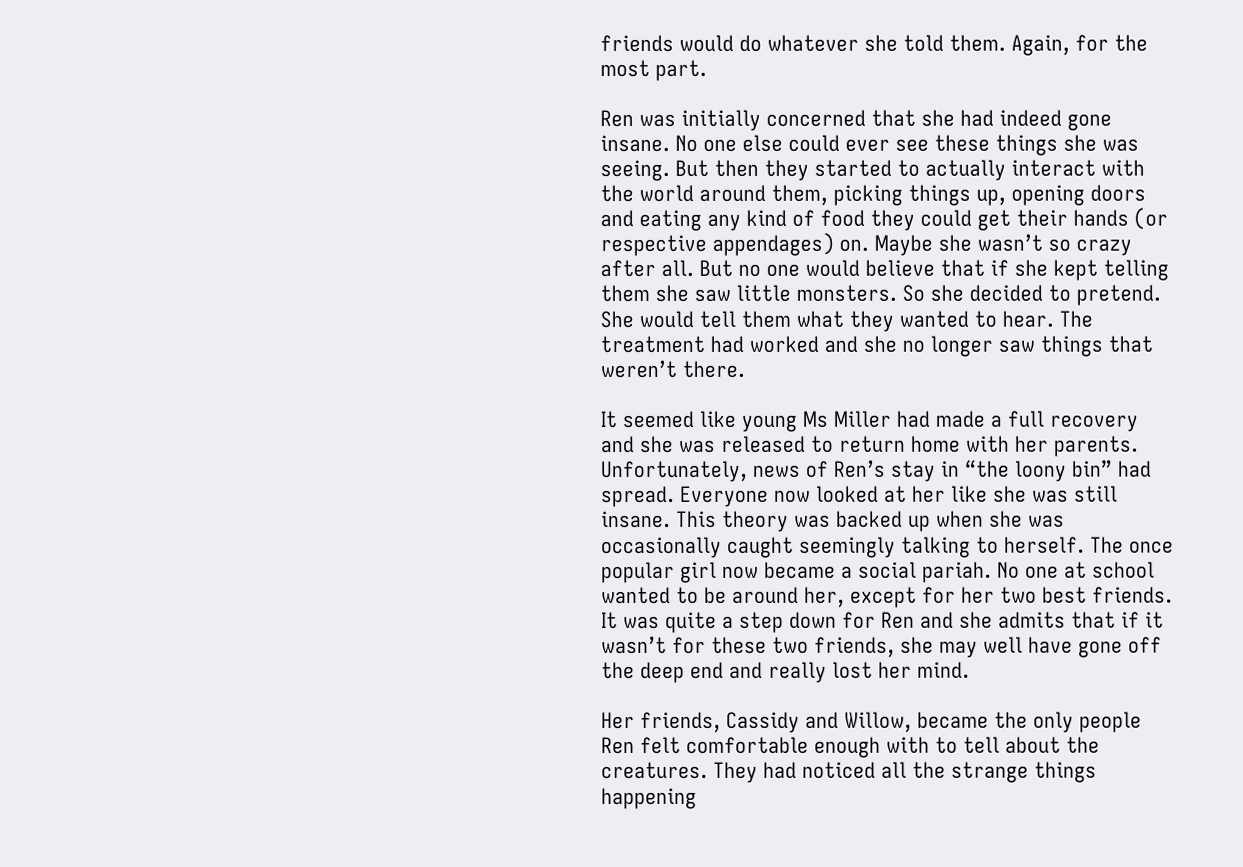friends would do whatever she told them. Again, for the most part.

Ren was initially concerned that she had indeed gone insane. No one else could ever see these things she was seeing. But then they started to actually interact with the world around them, picking things up, opening doors and eating any kind of food they could get their hands (or respective appendages) on. Maybe she wasn’t so crazy after all. But no one would believe that if she kept telling them she saw little monsters. So she decided to pretend. She would tell them what they wanted to hear. The treatment had worked and she no longer saw things that weren’t there.

It seemed like young Ms Miller had made a full recovery and she was released to return home with her parents. Unfortunately, news of Ren’s stay in “the loony bin” had spread. Everyone now looked at her like she was still insane. This theory was backed up when she was occasionally caught seemingly talking to herself. The once popular girl now became a social pariah. No one at school wanted to be around her, except for her two best friends. It was quite a step down for Ren and she admits that if it wasn’t for these two friends, she may well have gone off the deep end and really lost her mind.

Her friends, Cassidy and Willow, became the only people Ren felt comfortable enough with to tell about the creatures. They had noticed all the strange things happening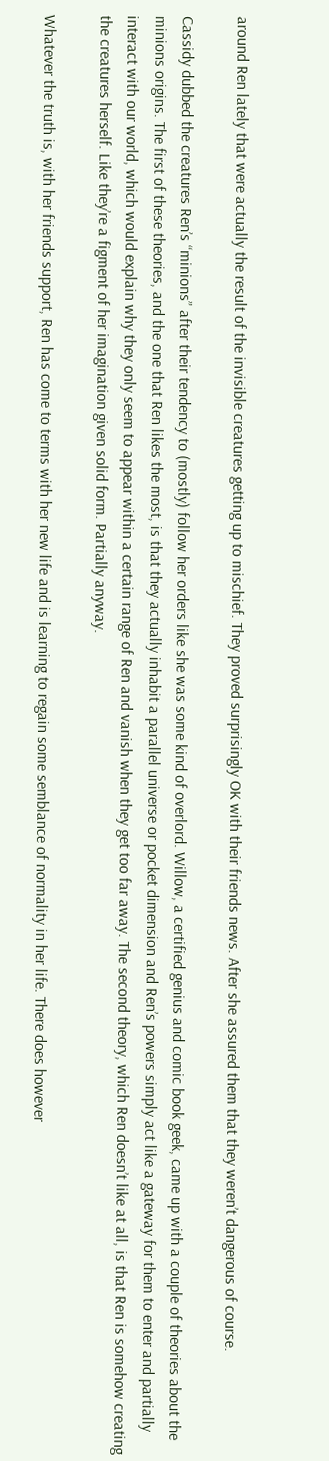around Ren lately that were actually the result of the invisible creatures getting up to mischief. They proved surprisingly OK with their friends news. After she assured them that they weren’t dangerous of course.

Cassidy dubbed the creatures Ren’s “minions” after their tendency to (mostly) follow her orders like she was some kind of overlord. Willow, a certified genius and comic book geek, came up with a couple of theories about the minions origins. The first of these theories, and the one that Ren likes the most, is that they actually inhabit a parallel universe or pocket dimension and Ren’s powers simply act like a gateway for them to enter and partially interact with our world, which would explain why they only seem to appear within a certain range of Ren and vanish when they get too far away. The second theory, which Ren doesn’t like at all, is that Ren is somehow creating the creatures herself. Like they’re a figment of her imagination given solid form. Partially anyway.

Whatever the truth is, with her friends support, Ren has come to terms with her new life and is learning to regain some semblance of normality in her life. There does however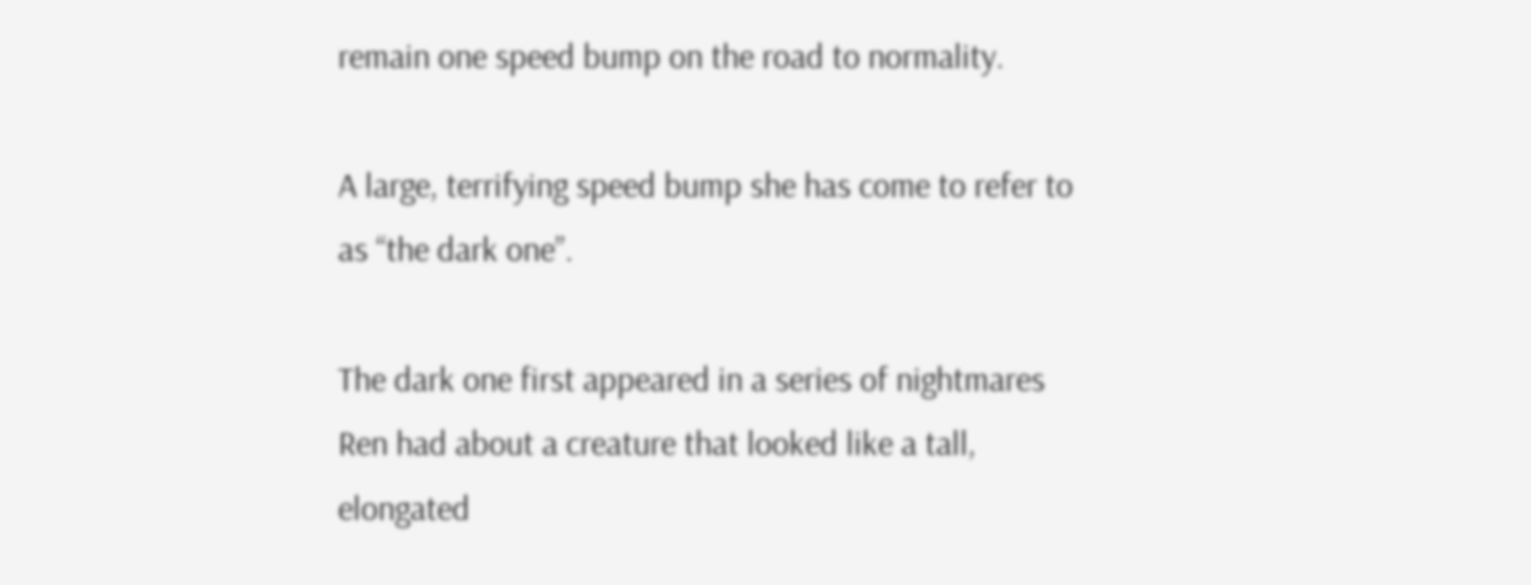remain one speed bump on the road to normality.

A large, terrifying speed bump she has come to refer to as “the dark one”.

The dark one first appeared in a series of nightmares Ren had about a creature that looked like a tall, elongated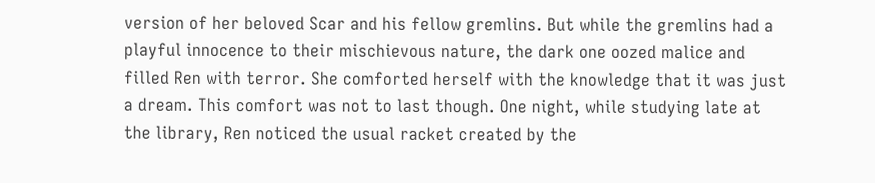version of her beloved Scar and his fellow gremlins. But while the gremlins had a playful innocence to their mischievous nature, the dark one oozed malice and filled Ren with terror. She comforted herself with the knowledge that it was just a dream. This comfort was not to last though. One night, while studying late at the library, Ren noticed the usual racket created by the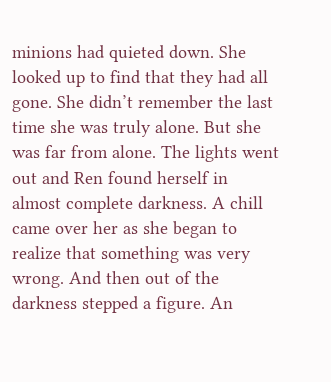minions had quieted down. She looked up to find that they had all gone. She didn’t remember the last time she was truly alone. But she was far from alone. The lights went out and Ren found herself in almost complete darkness. A chill came over her as she began to realize that something was very wrong. And then out of the darkness stepped a figure. An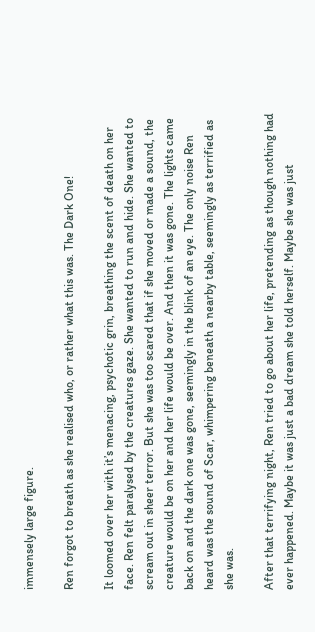immensely large figure.

Ren forgot to breath as she realised who, or rather what this was. The Dark One!

It loomed over her with it’s menacing, psychotic grin, breathing the scent of death on her face. Ren felt paralysed by the creatures gaze. She wanted to run and hide. She wanted to scream out in sheer terror. But she was too scared that if she moved or made a sound, the creature would be on her and her life would be over. And then it was gone. The lights came back on and the dark one was gone, seemingly in the blink of an eye. The only noise Ren heard was the sound of Scar, whimpering beneath a nearby table, seemingly as terrified as she was.

After that terrifying night, Ren tried to go about her life, pretending as though nothing had ever happened. Maybe it was just a bad dream she told herself. Maybe she was just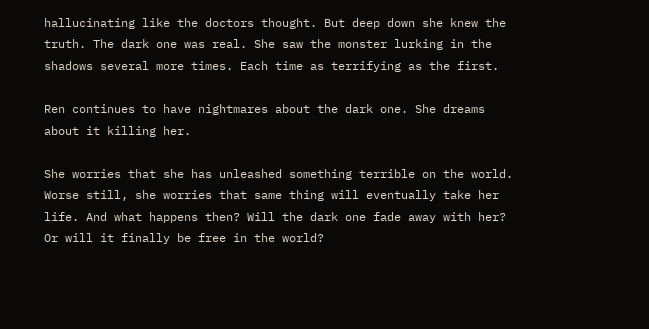hallucinating like the doctors thought. But deep down she knew the truth. The dark one was real. She saw the monster lurking in the shadows several more times. Each time as terrifying as the first.

Ren continues to have nightmares about the dark one. She dreams about it killing her.

She worries that she has unleashed something terrible on the world. Worse still, she worries that same thing will eventually take her life. And what happens then? Will the dark one fade away with her? Or will it finally be free in the world?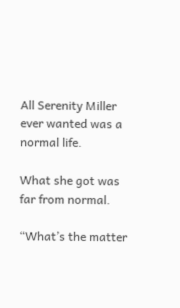All Serenity Miller ever wanted was a normal life.

What she got was far from normal.

“What’s the matter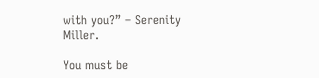with you?” – Serenity Miller.

You must be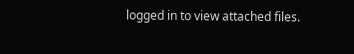logged in to view attached files.